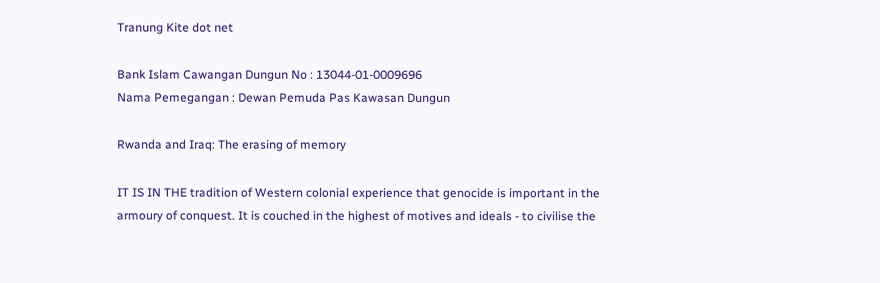Tranung Kite dot net

Bank Islam Cawangan Dungun No : 13044-01-0009696
Nama Pemegangan : Dewan Pemuda Pas Kawasan Dungun

Rwanda and Iraq: The erasing of memory

IT IS IN THE tradition of Western colonial experience that genocide is important in the armoury of conquest. It is couched in the highest of motives and ideals - to civilise the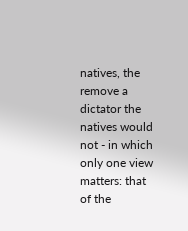natives, the remove a dictator the natives would not - in which only one view matters: that of the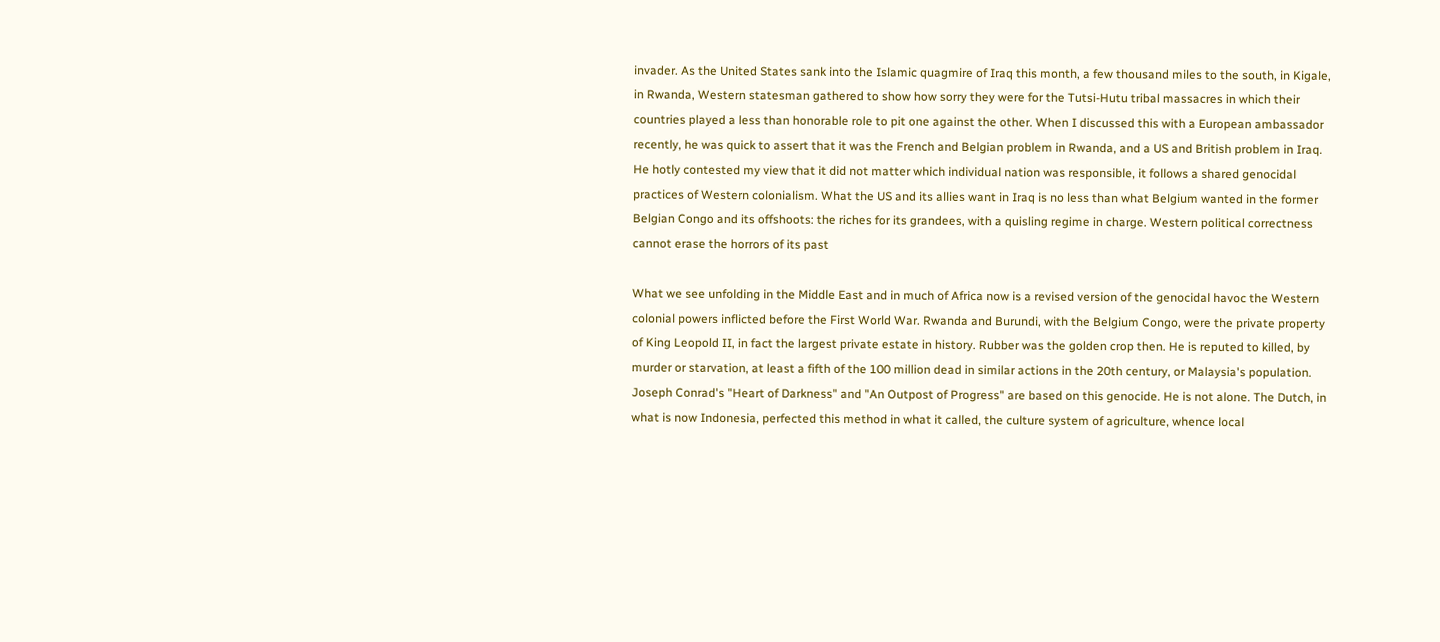invader. As the United States sank into the Islamic quagmire of Iraq this month, a few thousand miles to the south, in Kigale, in Rwanda, Western statesman gathered to show how sorry they were for the Tutsi-Hutu tribal massacres in which their countries played a less than honorable role to pit one against the other. When I discussed this with a European ambassador recently, he was quick to assert that it was the French and Belgian problem in Rwanda, and a US and British problem in Iraq. He hotly contested my view that it did not matter which individual nation was responsible, it follows a shared genocidal practices of Western colonialism. What the US and its allies want in Iraq is no less than what Belgium wanted in the former Belgian Congo and its offshoots: the riches for its grandees, with a quisling regime in charge. Western political correctness cannot erase the horrors of its past

What we see unfolding in the Middle East and in much of Africa now is a revised version of the genocidal havoc the Western colonial powers inflicted before the First World War. Rwanda and Burundi, with the Belgium Congo, were the private property of King Leopold II, in fact the largest private estate in history. Rubber was the golden crop then. He is reputed to killed, by murder or starvation, at least a fifth of the 100 million dead in similar actions in the 20th century, or Malaysia's population. Joseph Conrad's "Heart of Darkness" and "An Outpost of Progress" are based on this genocide. He is not alone. The Dutch, in what is now Indonesia, perfected this method in what it called, the culture system of agriculture, whence local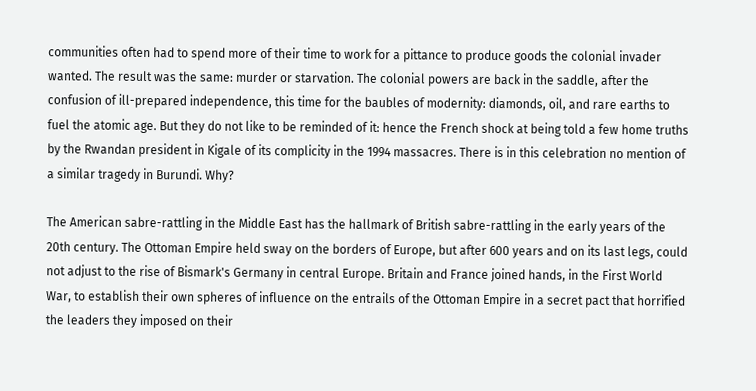communities often had to spend more of their time to work for a pittance to produce goods the colonial invader wanted. The result was the same: murder or starvation. The colonial powers are back in the saddle, after the confusion of ill-prepared independence, this time for the baubles of modernity: diamonds, oil, and rare earths to fuel the atomic age. But they do not like to be reminded of it: hence the French shock at being told a few home truths by the Rwandan president in Kigale of its complicity in the 1994 massacres. There is in this celebration no mention of a similar tragedy in Burundi. Why?

The American sabre-rattling in the Middle East has the hallmark of British sabre-rattling in the early years of the 20th century. The Ottoman Empire held sway on the borders of Europe, but after 600 years and on its last legs, could not adjust to the rise of Bismark's Germany in central Europe. Britain and France joined hands, in the First World War, to establish their own spheres of influence on the entrails of the Ottoman Empire in a secret pact that horrified the leaders they imposed on their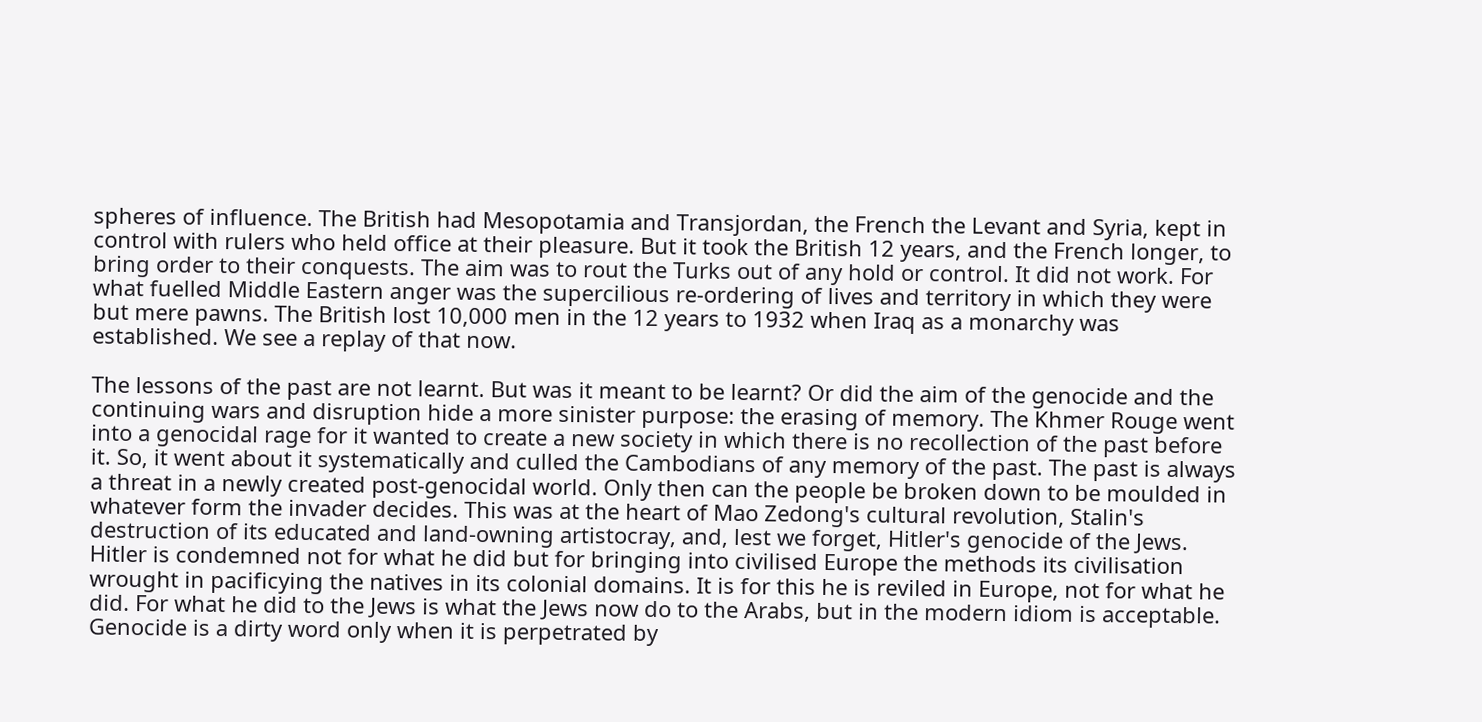spheres of influence. The British had Mesopotamia and Transjordan, the French the Levant and Syria, kept in control with rulers who held office at their pleasure. But it took the British 12 years, and the French longer, to bring order to their conquests. The aim was to rout the Turks out of any hold or control. It did not work. For what fuelled Middle Eastern anger was the supercilious re-ordering of lives and territory in which they were but mere pawns. The British lost 10,000 men in the 12 years to 1932 when Iraq as a monarchy was established. We see a replay of that now.

The lessons of the past are not learnt. But was it meant to be learnt? Or did the aim of the genocide and the continuing wars and disruption hide a more sinister purpose: the erasing of memory. The Khmer Rouge went into a genocidal rage for it wanted to create a new society in which there is no recollection of the past before it. So, it went about it systematically and culled the Cambodians of any memory of the past. The past is always a threat in a newly created post-genocidal world. Only then can the people be broken down to be moulded in whatever form the invader decides. This was at the heart of Mao Zedong's cultural revolution, Stalin's destruction of its educated and land-owning artistocray, and, lest we forget, Hitler's genocide of the Jews. Hitler is condemned not for what he did but for bringing into civilised Europe the methods its civilisation wrought in pacificying the natives in its colonial domains. It is for this he is reviled in Europe, not for what he did. For what he did to the Jews is what the Jews now do to the Arabs, but in the modern idiom is acceptable. Genocide is a dirty word only when it is perpetrated by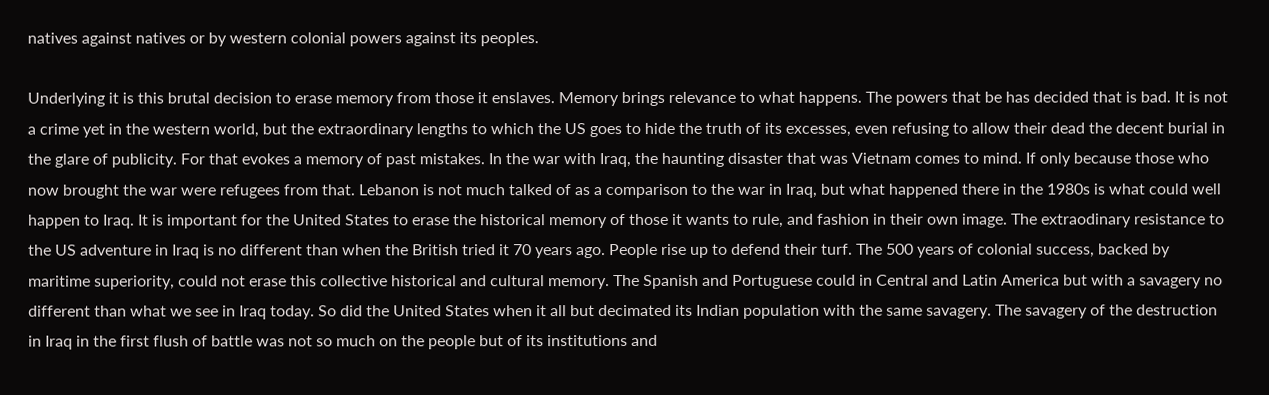natives against natives or by western colonial powers against its peoples.

Underlying it is this brutal decision to erase memory from those it enslaves. Memory brings relevance to what happens. The powers that be has decided that is bad. It is not a crime yet in the western world, but the extraordinary lengths to which the US goes to hide the truth of its excesses, even refusing to allow their dead the decent burial in the glare of publicity. For that evokes a memory of past mistakes. In the war with Iraq, the haunting disaster that was Vietnam comes to mind. If only because those who now brought the war were refugees from that. Lebanon is not much talked of as a comparison to the war in Iraq, but what happened there in the 1980s is what could well happen to Iraq. It is important for the United States to erase the historical memory of those it wants to rule, and fashion in their own image. The extraodinary resistance to the US adventure in Iraq is no different than when the British tried it 70 years ago. People rise up to defend their turf. The 500 years of colonial success, backed by maritime superiority, could not erase this collective historical and cultural memory. The Spanish and Portuguese could in Central and Latin America but with a savagery no different than what we see in Iraq today. So did the United States when it all but decimated its Indian population with the same savagery. The savagery of the destruction in Iraq in the first flush of battle was not so much on the people but of its institutions and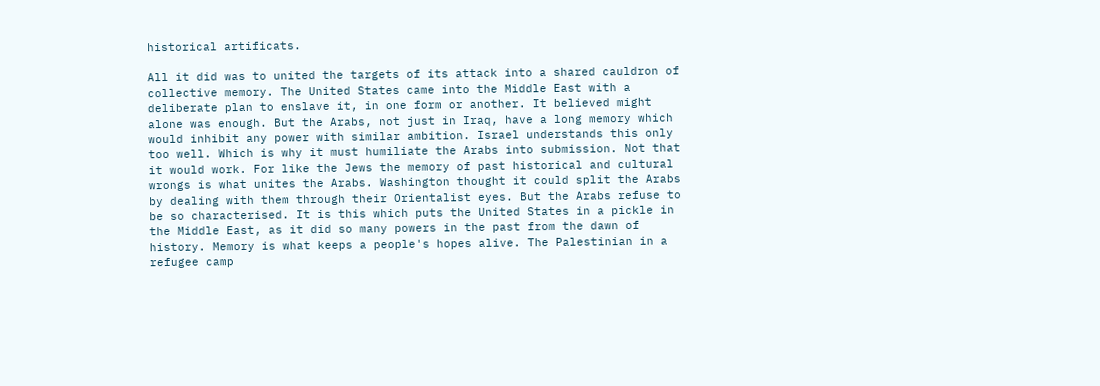historical artificats.

All it did was to united the targets of its attack into a shared cauldron of collective memory. The United States came into the Middle East with a deliberate plan to enslave it, in one form or another. It believed might alone was enough. But the Arabs, not just in Iraq, have a long memory which would inhibit any power with similar ambition. Israel understands this only too well. Which is why it must humiliate the Arabs into submission. Not that it would work. For like the Jews the memory of past historical and cultural wrongs is what unites the Arabs. Washington thought it could split the Arabs by dealing with them through their Orientalist eyes. But the Arabs refuse to be so characterised. It is this which puts the United States in a pickle in the Middle East, as it did so many powers in the past from the dawn of history. Memory is what keeps a people's hopes alive. The Palestinian in a refugee camp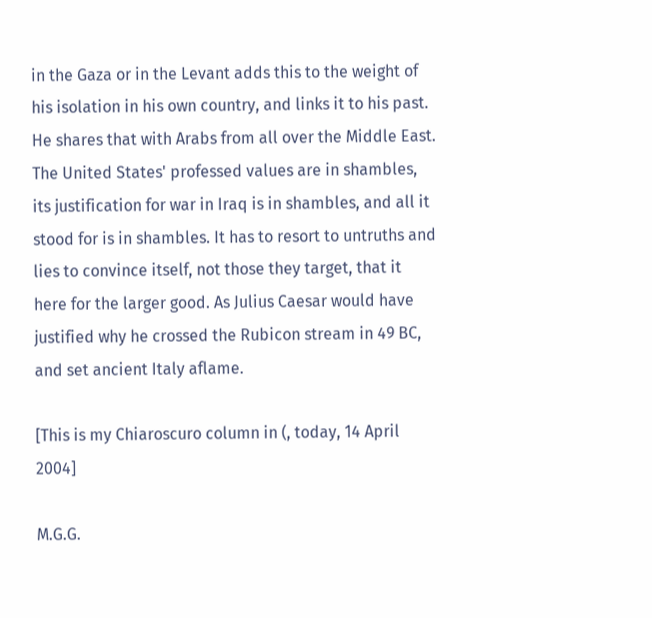in the Gaza or in the Levant adds this to the weight of his isolation in his own country, and links it to his past. He shares that with Arabs from all over the Middle East. The United States' professed values are in shambles, its justification for war in Iraq is in shambles, and all it stood for is in shambles. It has to resort to untruths and lies to convince itself, not those they target, that it here for the larger good. As Julius Caesar would have justified why he crossed the Rubicon stream in 49 BC, and set ancient Italy aflame.

[This is my Chiaroscuro column in (, today, 14 April 2004]

M.G.G.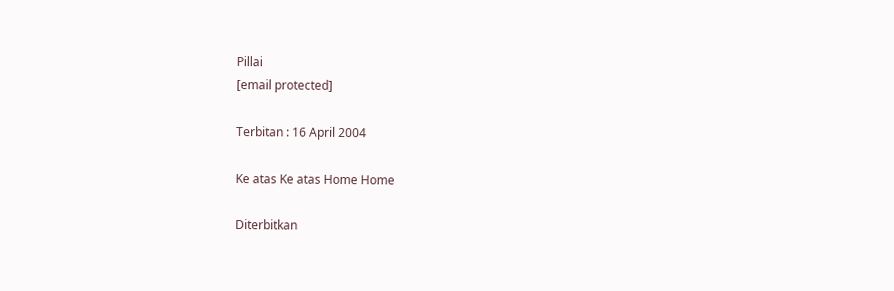Pillai
[email protected]

Terbitan : 16 April 2004

Ke atas Ke atas Home Home

Diterbitkan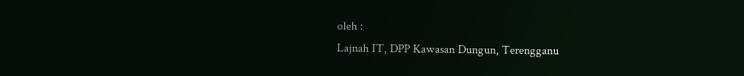oleh :
Lajnah IT, DPP Kawasan Dungun, Terengganu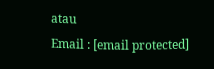atau
Email : [email protected]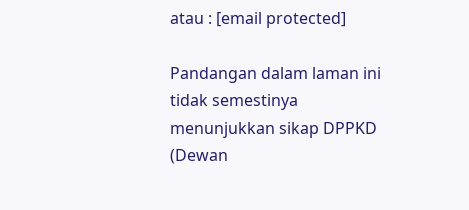atau : [email protected]

Pandangan dalam laman ini tidak semestinya menunjukkan sikap DPPKD
(Dewan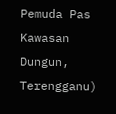Pemuda Pas Kawasan Dungun, Terengganu)